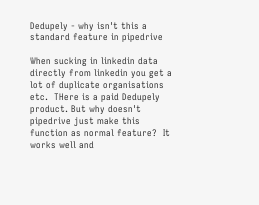Dedupely - why isn't this a standard feature in pipedrive

When sucking in linkedin data directly from linkedin you get a lot of duplicate organisations etc.  THere is a paid Dedupely product. But why doesn't pipedrive just make this function as normal feature?  It works well and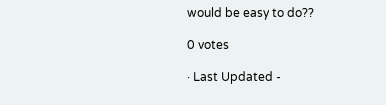would be easy to do??

0 votes

· Last Updated -